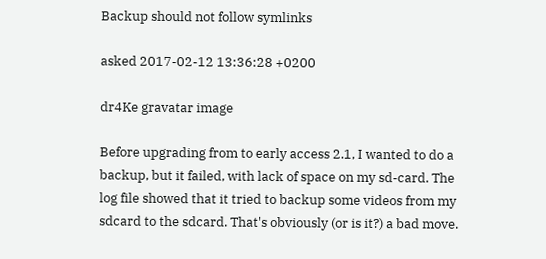Backup should not follow symlinks

asked 2017-02-12 13:36:28 +0200

dr4Ke gravatar image

Before upgrading from to early access 2.1, I wanted to do a backup, but it failed, with lack of space on my sd-card. The log file showed that it tried to backup some videos from my sdcard to the sdcard. That's obviously (or is it?) a bad move.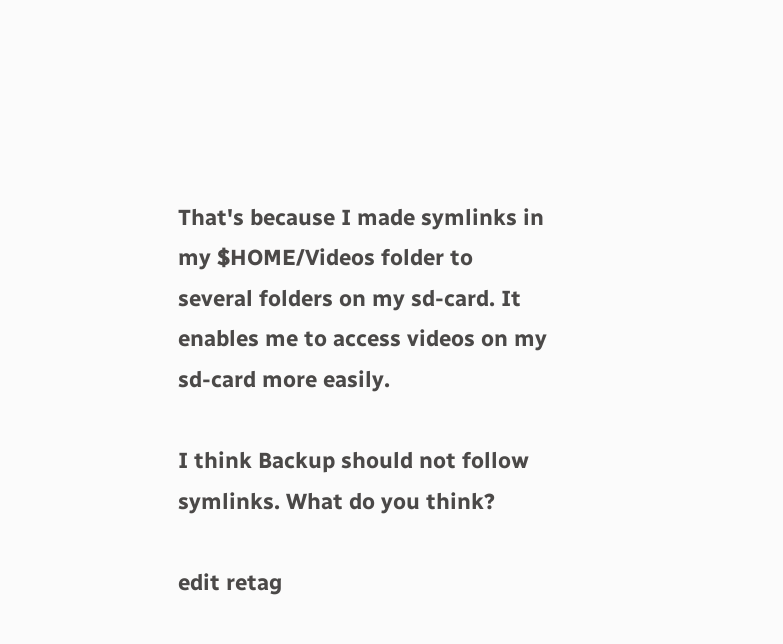That's because I made symlinks in my $HOME/Videos folder to several folders on my sd-card. It enables me to access videos on my sd-card more easily.

I think Backup should not follow symlinks. What do you think?

edit retag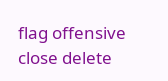flag offensive close delete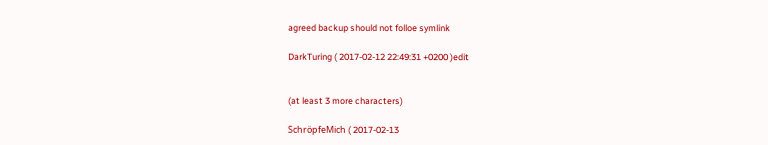agreed backup should not folloe symlink

DarkTuring ( 2017-02-12 22:49:31 +0200 )edit


(at least 3 more characters)

SchröpfeMich ( 2017-02-13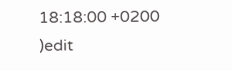18:18:00 +0200 )edit